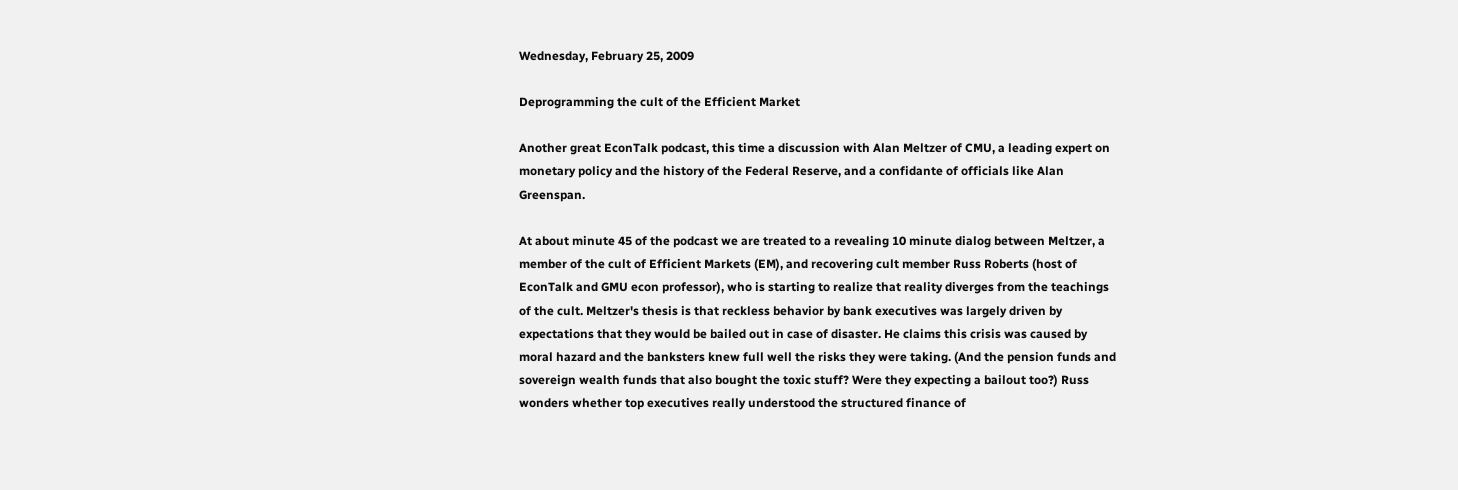Wednesday, February 25, 2009

Deprogramming the cult of the Efficient Market

Another great EconTalk podcast, this time a discussion with Alan Meltzer of CMU, a leading expert on monetary policy and the history of the Federal Reserve, and a confidante of officials like Alan Greenspan.

At about minute 45 of the podcast we are treated to a revealing 10 minute dialog between Meltzer, a member of the cult of Efficient Markets (EM), and recovering cult member Russ Roberts (host of EconTalk and GMU econ professor), who is starting to realize that reality diverges from the teachings of the cult. Meltzer's thesis is that reckless behavior by bank executives was largely driven by expectations that they would be bailed out in case of disaster. He claims this crisis was caused by moral hazard and the banksters knew full well the risks they were taking. (And the pension funds and sovereign wealth funds that also bought the toxic stuff? Were they expecting a bailout too?) Russ wonders whether top executives really understood the structured finance of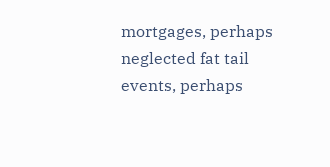mortgages, perhaps neglected fat tail events, perhaps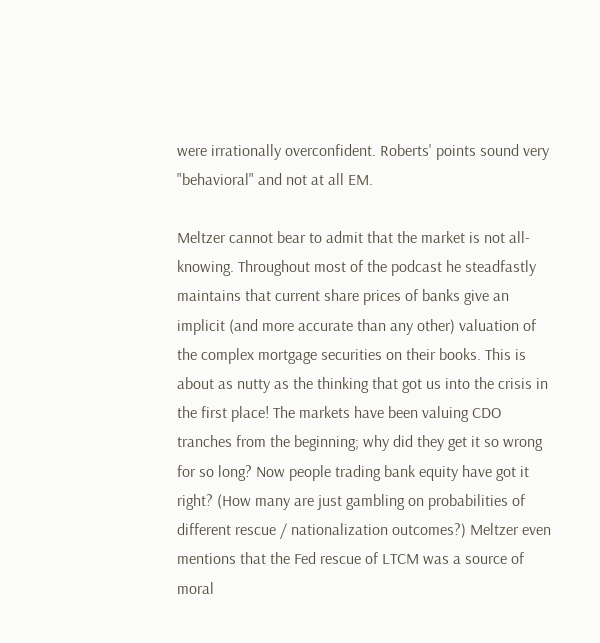were irrationally overconfident. Roberts' points sound very "behavioral" and not at all EM.

Meltzer cannot bear to admit that the market is not all-knowing. Throughout most of the podcast he steadfastly maintains that current share prices of banks give an implicit (and more accurate than any other) valuation of the complex mortgage securities on their books. This is about as nutty as the thinking that got us into the crisis in the first place! The markets have been valuing CDO tranches from the beginning; why did they get it so wrong for so long? Now people trading bank equity have got it right? (How many are just gambling on probabilities of different rescue / nationalization outcomes?) Meltzer even mentions that the Fed rescue of LTCM was a source of moral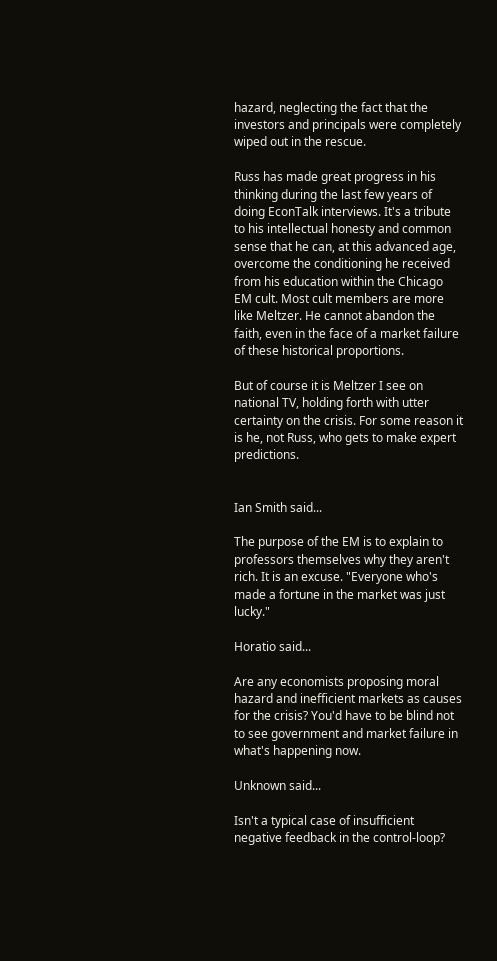hazard, neglecting the fact that the investors and principals were completely wiped out in the rescue.

Russ has made great progress in his thinking during the last few years of doing EconTalk interviews. It's a tribute to his intellectual honesty and common sense that he can, at this advanced age, overcome the conditioning he received from his education within the Chicago EM cult. Most cult members are more like Meltzer. He cannot abandon the faith, even in the face of a market failure of these historical proportions.

But of course it is Meltzer I see on national TV, holding forth with utter certainty on the crisis. For some reason it is he, not Russ, who gets to make expert predictions.


Ian Smith said...

The purpose of the EM is to explain to professors themselves why they aren't rich. It is an excuse. "Everyone who's made a fortune in the market was just lucky."

Horatio said...

Are any economists proposing moral hazard and inefficient markets as causes for the crisis? You'd have to be blind not to see government and market failure in what's happening now.

Unknown said...

Isn't a typical case of insufficient negative feedback in the control-loop?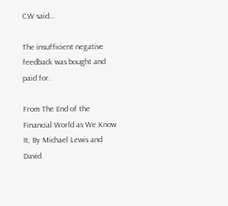CW said...

The insufficient negative feedback was bought and paid for.

From The End of the Financial World as We Know It, By Michael Lewis and David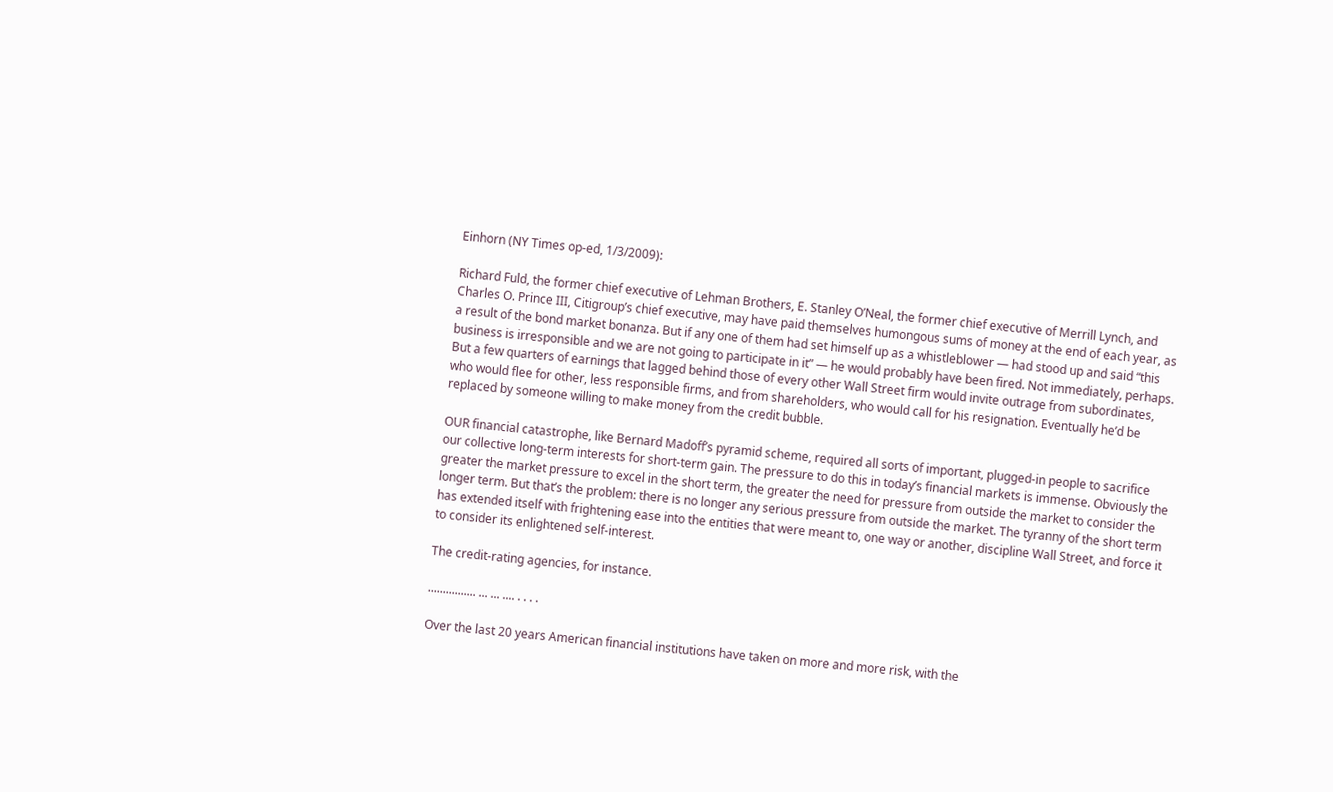Einhorn (NY Times op-ed, 1/3/2009):

Richard Fuld, the former chief executive of Lehman Brothers, E. Stanley O’Neal, the former chief executive of Merrill Lynch, and Charles O. Prince III, Citigroup’s chief executive, may have paid themselves humongous sums of money at the end of each year, as a result of the bond market bonanza. But if any one of them had set himself up as a whistleblower — had stood up and said “this business is irresponsible and we are not going to participate in it” — he would probably have been fired. Not immediately, perhaps. But a few quarters of earnings that lagged behind those of every other Wall Street firm would invite outrage from subordinates, who would flee for other, less responsible firms, and from shareholders, who would call for his resignation. Eventually he’d be replaced by someone willing to make money from the credit bubble.

OUR financial catastrophe, like Bernard Madoff’s pyramid scheme, required all sorts of important, plugged-in people to sacrifice our collective long-term interests for short-term gain. The pressure to do this in today’s financial markets is immense. Obviously the greater the market pressure to excel in the short term, the greater the need for pressure from outside the market to consider the longer term. But that’s the problem: there is no longer any serious pressure from outside the market. The tyranny of the short term has extended itself with frightening ease into the entities that were meant to, one way or another, discipline Wall Street, and force it to consider its enlightened self-interest.

The credit-rating agencies, for instance.

................ ... ... .... . . . .

Over the last 20 years American financial institutions have taken on more and more risk, with the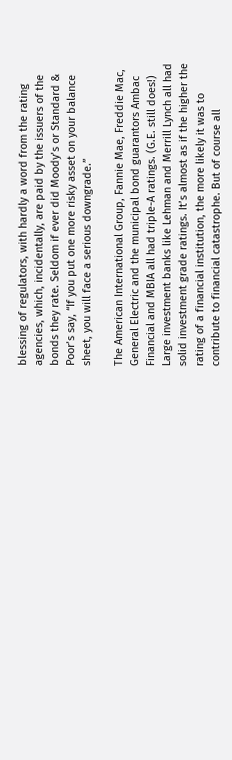blessing of regulators, with hardly a word from the rating agencies, which, incidentally, are paid by the issuers of the bonds they rate. Seldom if ever did Moody’s or Standard & Poor’s say, “If you put one more risky asset on your balance sheet, you will face a serious downgrade.”

The American International Group, Fannie Mae, Freddie Mac, General Electric and the municipal bond guarantors Ambac Financial and MBIA all had triple-A ratings. (G.E. still does!) Large investment banks like Lehman and Merrill Lynch all had solid investment grade ratings. It’s almost as if the higher the rating of a financial institution, the more likely it was to contribute to financial catastrophe. But of course all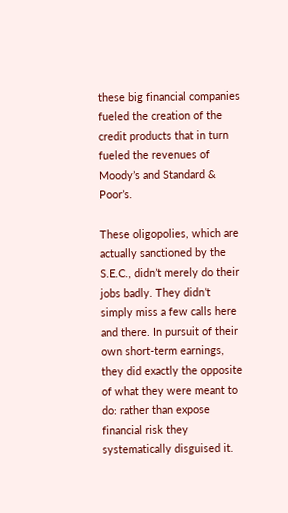these big financial companies fueled the creation of the credit products that in turn fueled the revenues of Moody’s and Standard & Poor’s.

These oligopolies, which are actually sanctioned by the S.E.C., didn’t merely do their jobs badly. They didn’t simply miss a few calls here and there. In pursuit of their own short-term earnings, they did exactly the opposite of what they were meant to do: rather than expose financial risk they systematically disguised it.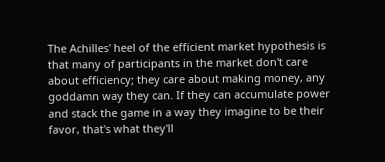The Achilles' heel of the efficient market hypothesis is that many of participants in the market don't care about efficiency; they care about making money, any goddamn way they can. If they can accumulate power and stack the game in a way they imagine to be their favor, that's what they'll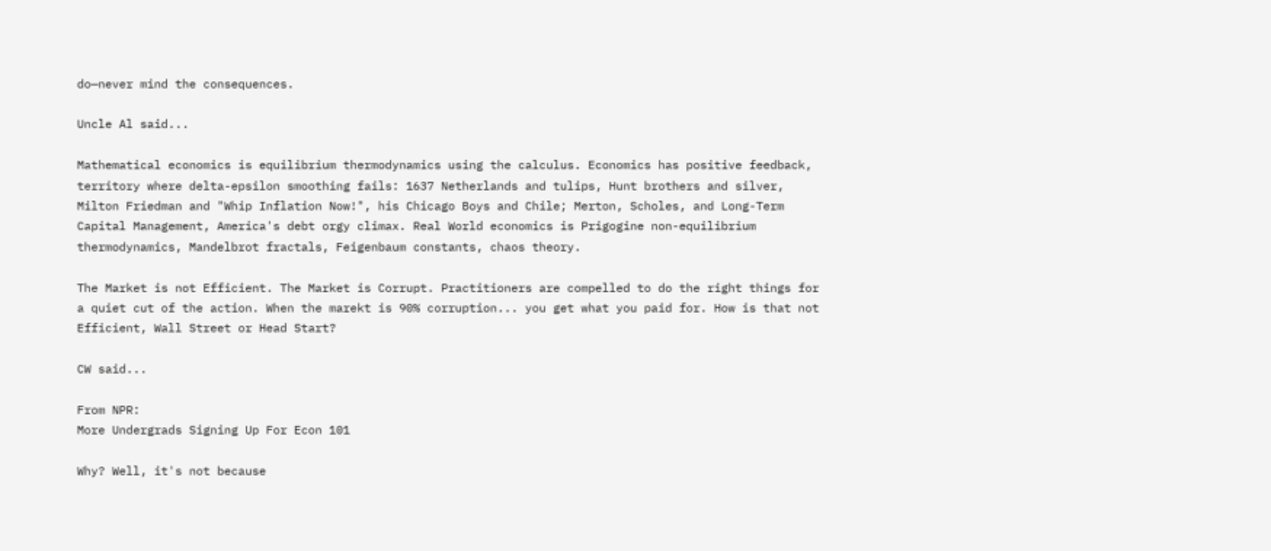do—never mind the consequences.

Uncle Al said...

Mathematical economics is equilibrium thermodynamics using the calculus. Economics has positive feedback, territory where delta-epsilon smoothing fails: 1637 Netherlands and tulips, Hunt brothers and silver, Milton Friedman and "Whip Inflation Now!", his Chicago Boys and Chile; Merton, Scholes, and Long-Term Capital Management, America's debt orgy climax. Real World economics is Prigogine non-equilibrium thermodynamics, Mandelbrot fractals, Feigenbaum constants, chaos theory.

The Market is not Efficient. The Market is Corrupt. Practitioners are compelled to do the right things for a quiet cut of the action. When the marekt is 90% corruption... you get what you paid for. How is that not Efficient, Wall Street or Head Start?

CW said...

From NPR:
More Undergrads Signing Up For Econ 101

Why? Well, it's not because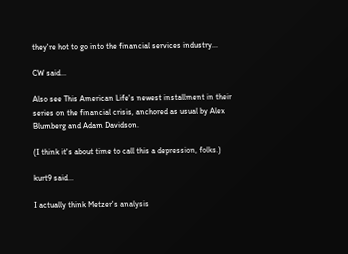they're hot to go into the financial services industry...

CW said...

Also see This American Life's newest installment in their series on the financial crisis, anchored as usual by Alex Blumberg and Adam Davidson.

(I think it's about time to call this a depression, folks.)

kurt9 said...

I actually think Metzer's analysis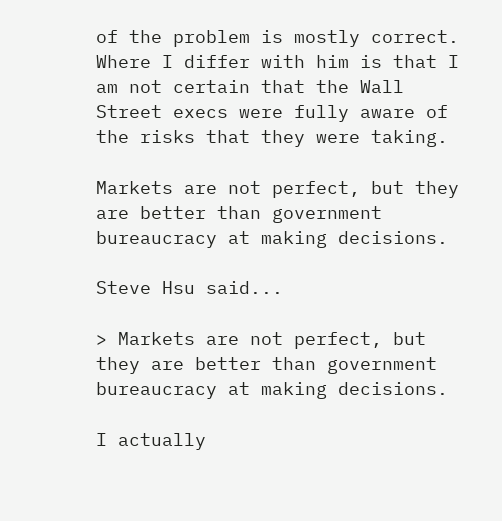of the problem is mostly correct. Where I differ with him is that I am not certain that the Wall Street execs were fully aware of the risks that they were taking.

Markets are not perfect, but they are better than government bureaucracy at making decisions.

Steve Hsu said...

> Markets are not perfect, but they are better than government bureaucracy at making decisions.

I actually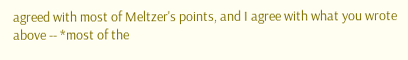agreed with most of Meltzer's points, and I agree with what you wrote above -- *most of the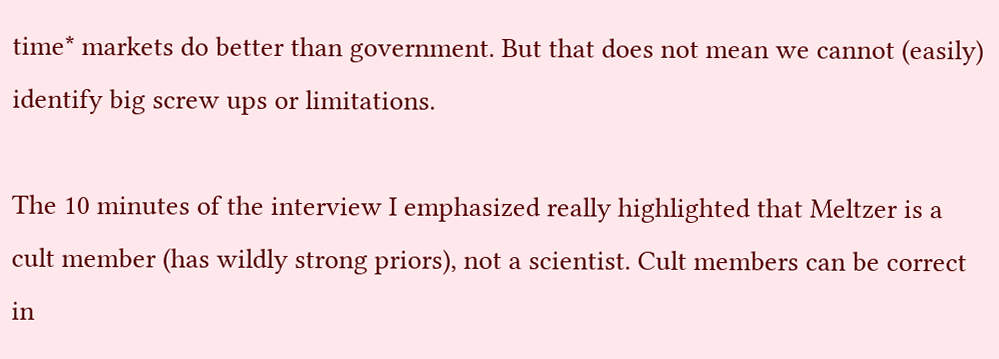time* markets do better than government. But that does not mean we cannot (easily) identify big screw ups or limitations.

The 10 minutes of the interview I emphasized really highlighted that Meltzer is a cult member (has wildly strong priors), not a scientist. Cult members can be correct in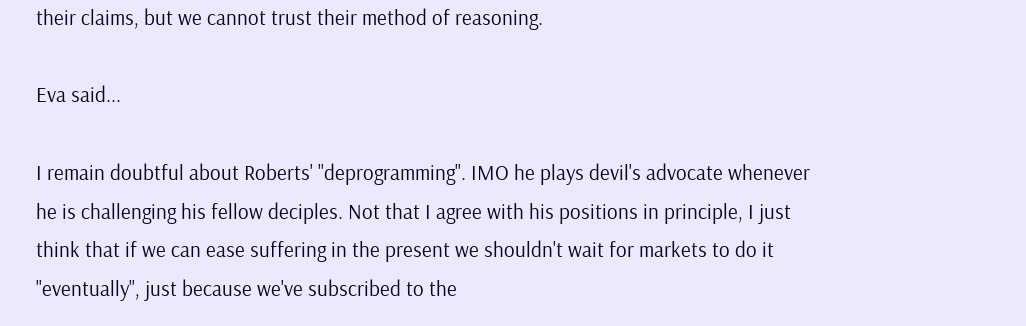their claims, but we cannot trust their method of reasoning.

Eva said...

I remain doubtful about Roberts' "deprogramming". IMO he plays devil's advocate whenever he is challenging his fellow deciples. Not that I agree with his positions in principle, I just think that if we can ease suffering in the present we shouldn't wait for markets to do it "eventually", just because we've subscribed to the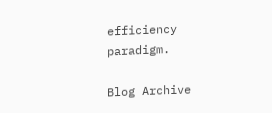efficiency paradigm.

Blog Archive